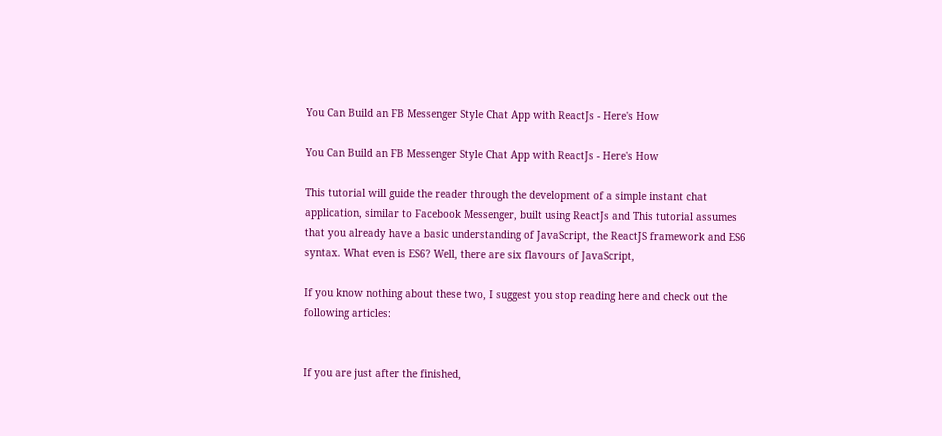You Can Build an FB Messenger Style Chat App with ReactJs - Here's How

You Can Build an FB Messenger Style Chat App with ReactJs - Here's How

This tutorial will guide the reader through the development of a simple instant chat application, similar to Facebook Messenger, built using ReactJs and This tutorial assumes that you already have a basic understanding of JavaScript, the ReactJS framework and ES6 syntax. What even is ES6? Well, there are six flavours of JavaScript,

If you know nothing about these two, I suggest you stop reading here and check out the following articles:


If you are just after the finished,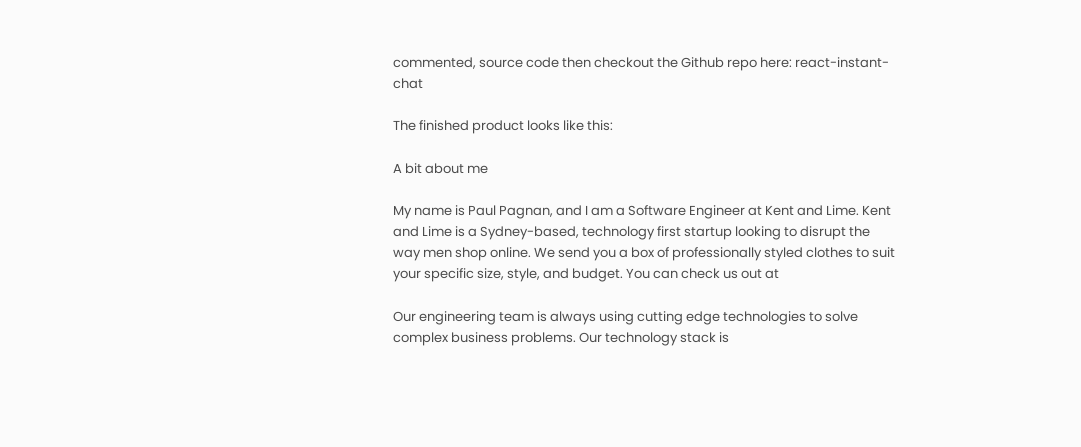commented, source code then checkout the Github repo here: react-instant-chat

The finished product looks like this:

A bit about me

My name is Paul Pagnan, and I am a Software Engineer at Kent and Lime. Kent and Lime is a Sydney-based, technology first startup looking to disrupt the way men shop online. We send you a box of professionally styled clothes to suit your specific size, style, and budget. You can check us out at

Our engineering team is always using cutting edge technologies to solve complex business problems. Our technology stack is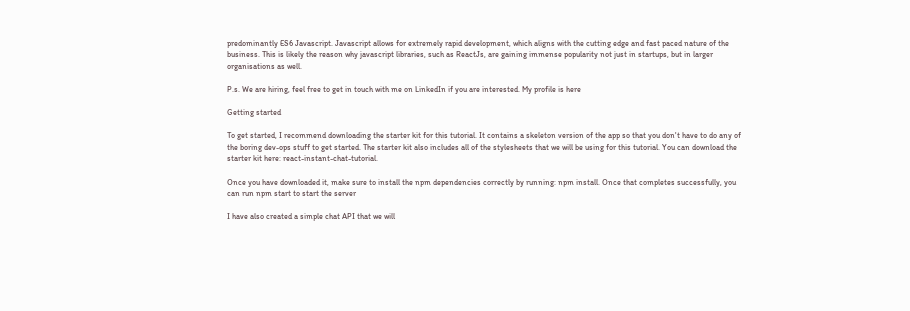predominantly ES6 Javascript. Javascript allows for extremely rapid development, which aligns with the cutting edge and fast paced nature of the business. This is likely the reason why javascript libraries, such as ReactJs, are gaining immense popularity not just in startups, but in larger organisations as well.

P.s. We are hiring, feel free to get in touch with me on LinkedIn if you are interested. My profile is here

Getting started

To get started, I recommend downloading the starter kit for this tutorial. It contains a skeleton version of the app so that you don't have to do any of the boring dev-ops stuff to get started. The starter kit also includes all of the stylesheets that we will be using for this tutorial. You can download the starter kit here: react-instant-chat-tutorial.

Once you have downloaded it, make sure to install the npm dependencies correctly by running: npm install. Once that completes successfully, you can run npm start to start the server

I have also created a simple chat API that we will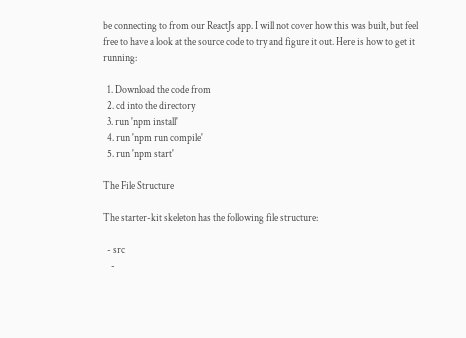be connecting to from our ReactJs app. I will not cover how this was built, but feel free to have a look at the source code to try and figure it out. Here is how to get it running:

  1. Download the code from
  2. cd into the directory
  3. run 'npm install'
  4. run 'npm run compile'
  5. run 'npm start'

The File Structure

The starter-kit skeleton has the following file structure:

  - src
    -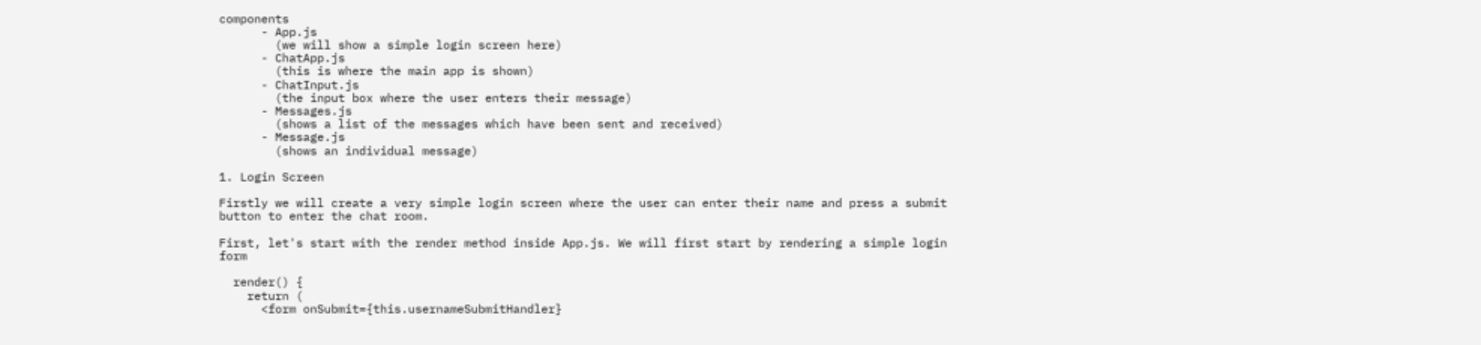components
      - App.js
        (we will show a simple login screen here)
      - ChatApp.js
        (this is where the main app is shown)
      - ChatInput.js
        (the input box where the user enters their message)
      - Messages.js
        (shows a list of the messages which have been sent and received)
      - Message.js
        (shows an individual message)

1. Login Screen

Firstly we will create a very simple login screen where the user can enter their name and press a submit button to enter the chat room.

First, let's start with the render method inside App.js. We will first start by rendering a simple login form

  render() {
    return (
      <form onSubmit={this.usernameSubmitHandler}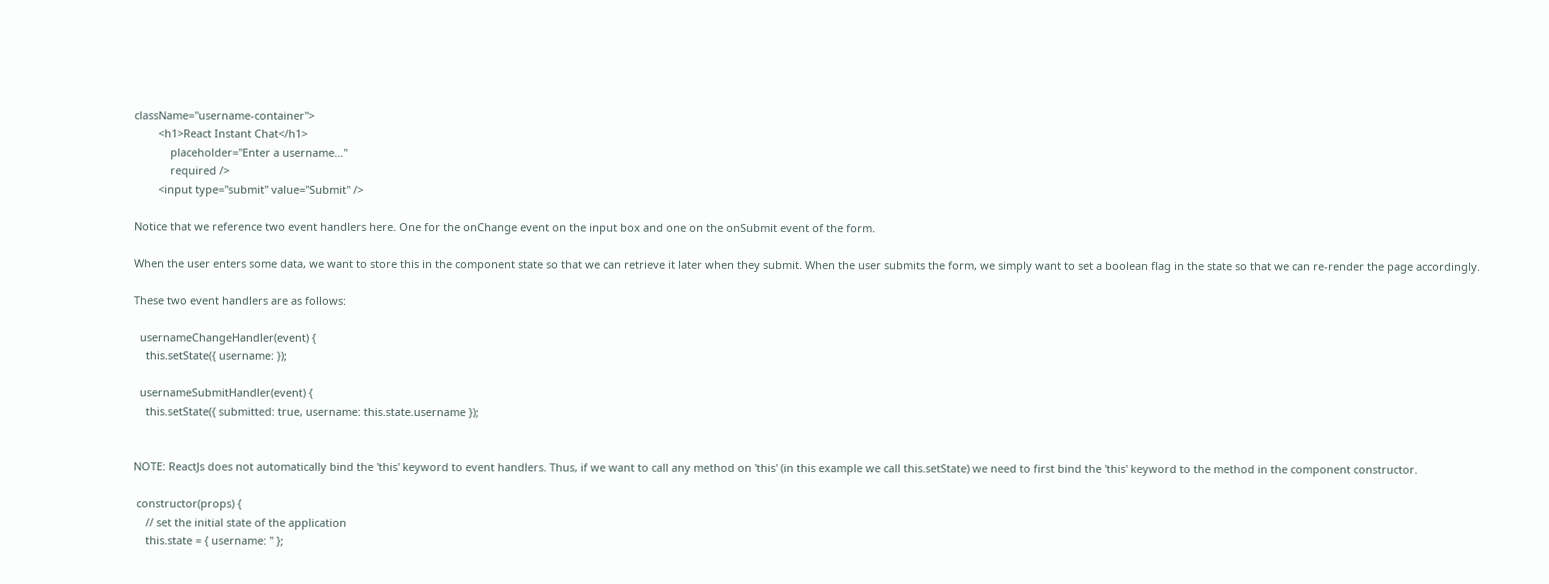className="username-container">
        <h1>React Instant Chat</h1>
            placeholder="Enter a username..."
            required />
        <input type="submit" value="Submit" />

Notice that we reference two event handlers here. One for the onChange event on the input box and one on the onSubmit event of the form.

When the user enters some data, we want to store this in the component state so that we can retrieve it later when they submit. When the user submits the form, we simply want to set a boolean flag in the state so that we can re-render the page accordingly.

These two event handlers are as follows:

  usernameChangeHandler(event) {
    this.setState({ username: });

  usernameSubmitHandler(event) {
    this.setState({ submitted: true, username: this.state.username });


NOTE: ReactJs does not automatically bind the 'this' keyword to event handlers. Thus, if we want to call any method on 'this' (in this example we call this.setState) we need to first bind the 'this' keyword to the method in the component constructor.

 constructor(props) {
    // set the initial state of the application
    this.state = { username: '' };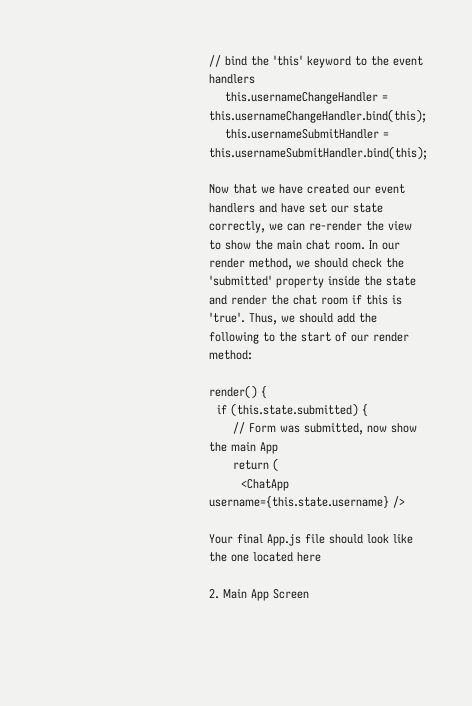// bind the 'this' keyword to the event handlers
    this.usernameChangeHandler = this.usernameChangeHandler.bind(this);
    this.usernameSubmitHandler = this.usernameSubmitHandler.bind(this);

Now that we have created our event handlers and have set our state correctly, we can re-render the view to show the main chat room. In our render method, we should check the 'submitted' property inside the state and render the chat room if this is 'true'. Thus, we should add the following to the start of our render method:

render() {
  if (this.state.submitted) {
      // Form was submitted, now show the main App
      return (
        <ChatApp username={this.state.username} />

Your final App.js file should look like the one located here

2. Main App Screen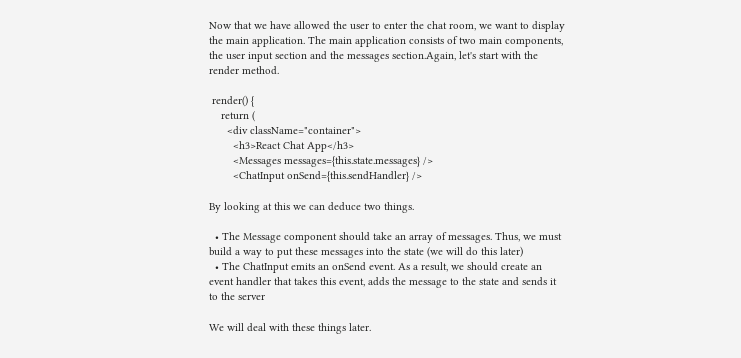Now that we have allowed the user to enter the chat room, we want to display the main application. The main application consists of two main components, the user input section and the messages section.Again, let's start with the render method.

 render() {
    return (
      <div className="container">
        <h3>React Chat App</h3>
        <Messages messages={this.state.messages} />
        <ChatInput onSend={this.sendHandler} />

By looking at this we can deduce two things.

  • The Message component should take an array of messages. Thus, we must build a way to put these messages into the state (we will do this later)
  • The ChatInput emits an onSend event. As a result, we should create an event handler that takes this event, adds the message to the state and sends it to the server

We will deal with these things later.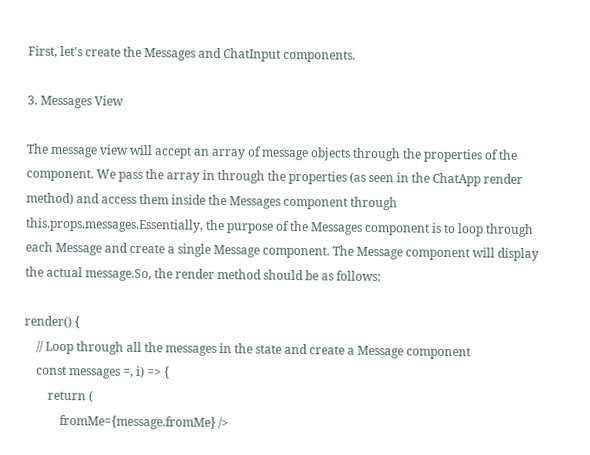First, let's create the Messages and ChatInput components.

3. Messages View

The message view will accept an array of message objects through the properties of the component. We pass the array in through the properties (as seen in the ChatApp render method) and access them inside the Messages component through this.props.messages.Essentially, the purpose of the Messages component is to loop through each Message and create a single Message component. The Message component will display the actual message.So, the render method should be as follows:

render() {
    // Loop through all the messages in the state and create a Message component
    const messages =, i) => {
        return (
            fromMe={message.fromMe} />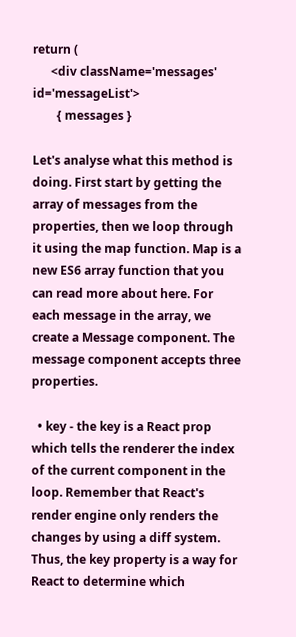return (
      <div className='messages' id='messageList'>
        { messages }

Let's analyse what this method is doing. First start by getting the array of messages from the properties, then we loop through it using the map function. Map is a new ES6 array function that you can read more about here. For each message in the array, we create a Message component. The message component accepts three properties.

  • key - the key is a React prop which tells the renderer the index of the current component in the loop. Remember that React's render engine only renders the changes by using a diff system. Thus, the key property is a way for React to determine which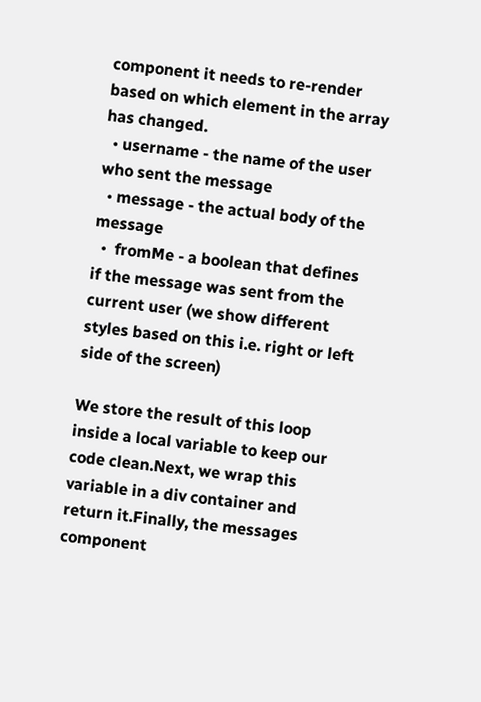component it needs to re-render based on which element in the array has changed.
  • username - the name of the user who sent the message
  • message - the actual body of the message
  •  fromMe - a boolean that defines if the message was sent from the current user (we show different styles based on this i.e. right or left side of the screen)

We store the result of this loop inside a local variable to keep our code clean.Next, we wrap this variable in a div container and return it.Finally, the messages component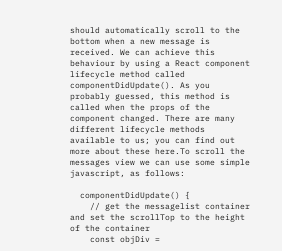should automatically scroll to the bottom when a new message is received. We can achieve this behaviour by using a React component lifecycle method called componentDidUpdate(). As you probably guessed, this method is called when the props of the component changed. There are many different lifecycle methods available to us; you can find out more about these here.To scroll the messages view we can use some simple javascript, as follows:

  componentDidUpdate() {
    // get the messagelist container and set the scrollTop to the height of the container
    const objDiv =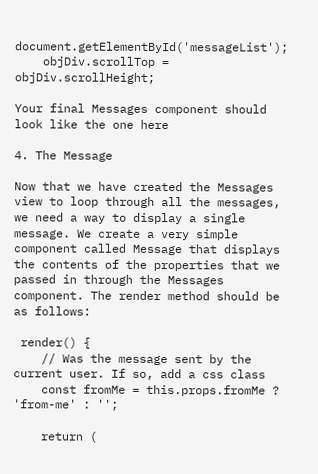document.getElementById('messageList');
    objDiv.scrollTop = objDiv.scrollHeight;

Your final Messages component should look like the one here

4. The Message

Now that we have created the Messages view to loop through all the messages, we need a way to display a single message. We create a very simple component called Message that displays the contents of the properties that we passed in through the Messages component. The render method should be as follows:

 render() {
    // Was the message sent by the current user. If so, add a css class
    const fromMe = this.props.fromMe ? 'from-me' : '';

    return (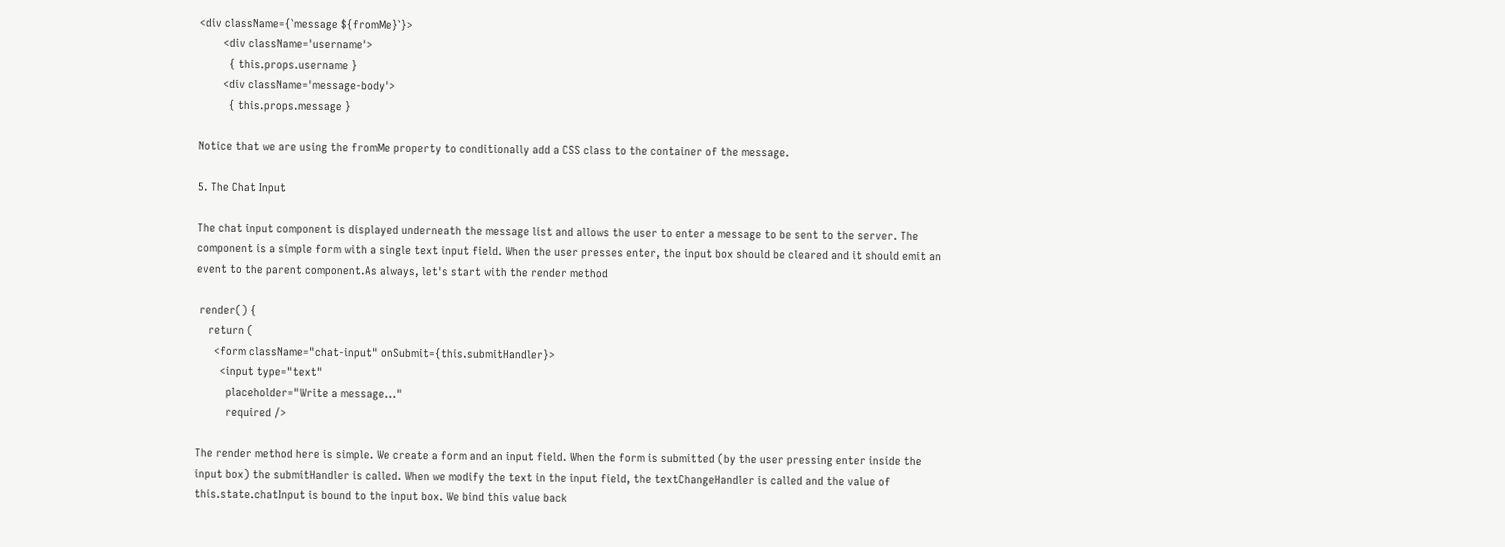<div className={`message ${fromMe}`}>
        <div className='username'>
          { this.props.username }
        <div className='message-body'>
          { this.props.message }

Notice that we are using the fromMe property to conditionally add a CSS class to the container of the message.

5. The Chat Input

The chat input component is displayed underneath the message list and allows the user to enter a message to be sent to the server. The component is a simple form with a single text input field. When the user presses enter, the input box should be cleared and it should emit an event to the parent component.As always, let's start with the render method

 render() {
    return (
      <form className="chat-input" onSubmit={this.submitHandler}>
        <input type="text"
          placeholder="Write a message..."
          required />

The render method here is simple. We create a form and an input field. When the form is submitted (by the user pressing enter inside the input box) the submitHandler is called. When we modify the text in the input field, the textChangeHandler is called and the value of this.state.chatInput is bound to the input box. We bind this value back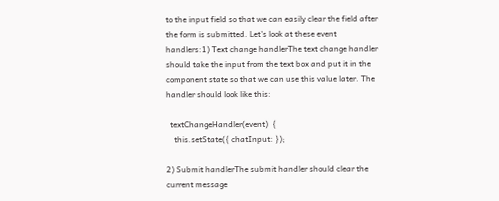to the input field so that we can easily clear the field after the form is submitted. Let's look at these event handlers:1) Text change handlerThe text change handler should take the input from the text box and put it in the component state so that we can use this value later. The handler should look like this:

  textChangeHandler(event)  {
    this.setState({ chatInput: });

2) Submit handlerThe submit handler should clear the current message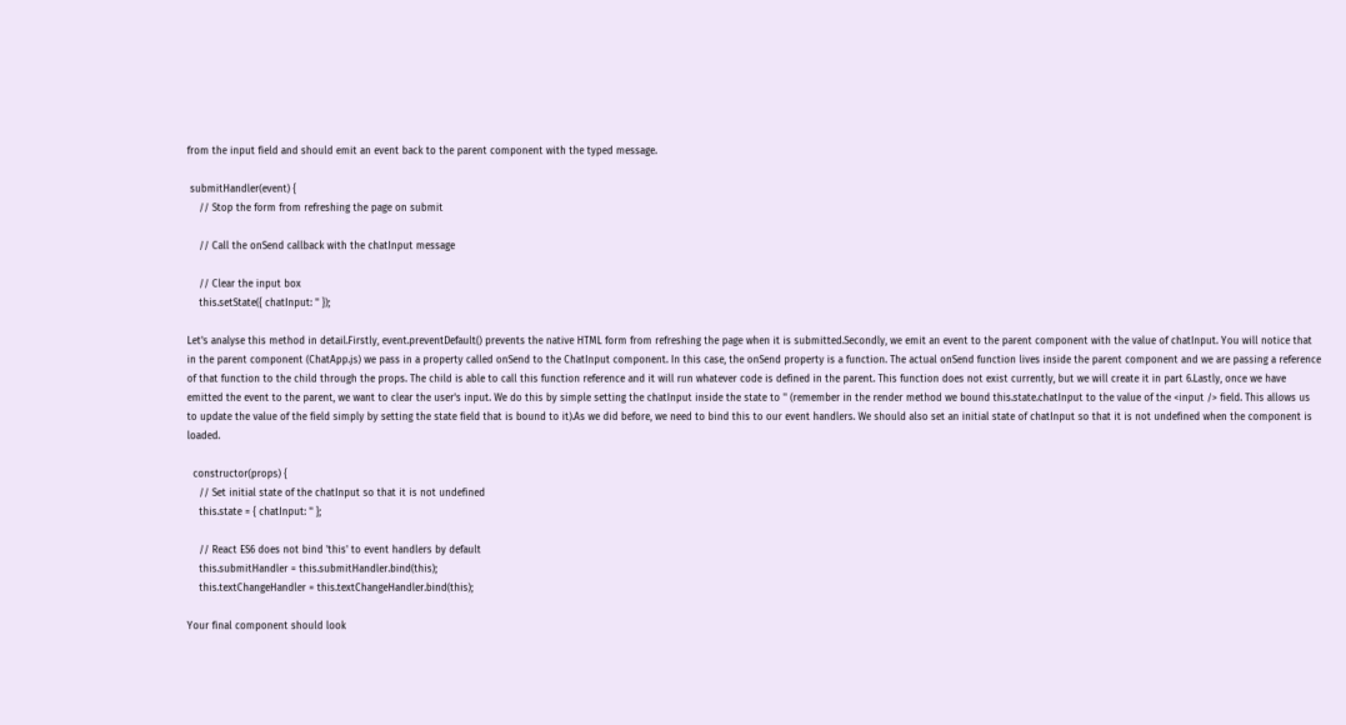from the input field and should emit an event back to the parent component with the typed message.

 submitHandler(event) {
    // Stop the form from refreshing the page on submit

    // Call the onSend callback with the chatInput message

    // Clear the input box
    this.setState({ chatInput: '' });

Let's analyse this method in detail.Firstly, event.preventDefault() prevents the native HTML form from refreshing the page when it is submitted.Secondly, we emit an event to the parent component with the value of chatInput. You will notice that in the parent component (ChatApp.js) we pass in a property called onSend to the ChatInput component. In this case, the onSend property is a function. The actual onSend function lives inside the parent component and we are passing a reference of that function to the child through the props. The child is able to call this function reference and it will run whatever code is defined in the parent. This function does not exist currently, but we will create it in part 6.Lastly, once we have emitted the event to the parent, we want to clear the user's input. We do this by simple setting the chatInput inside the state to '' (remember in the render method we bound this.state.chatInput to the value of the <input /> field. This allows us to update the value of the field simply by setting the state field that is bound to it).As we did before, we need to bind this to our event handlers. We should also set an initial state of chatInput so that it is not undefined when the component is loaded.

  constructor(props) {
    // Set initial state of the chatInput so that it is not undefined
    this.state = { chatInput: '' };

    // React ES6 does not bind 'this' to event handlers by default
    this.submitHandler = this.submitHandler.bind(this);
    this.textChangeHandler = this.textChangeHandler.bind(this);

Your final component should look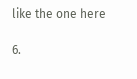like the one here

6.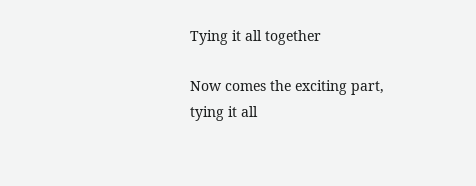Tying it all together

Now comes the exciting part, tying it all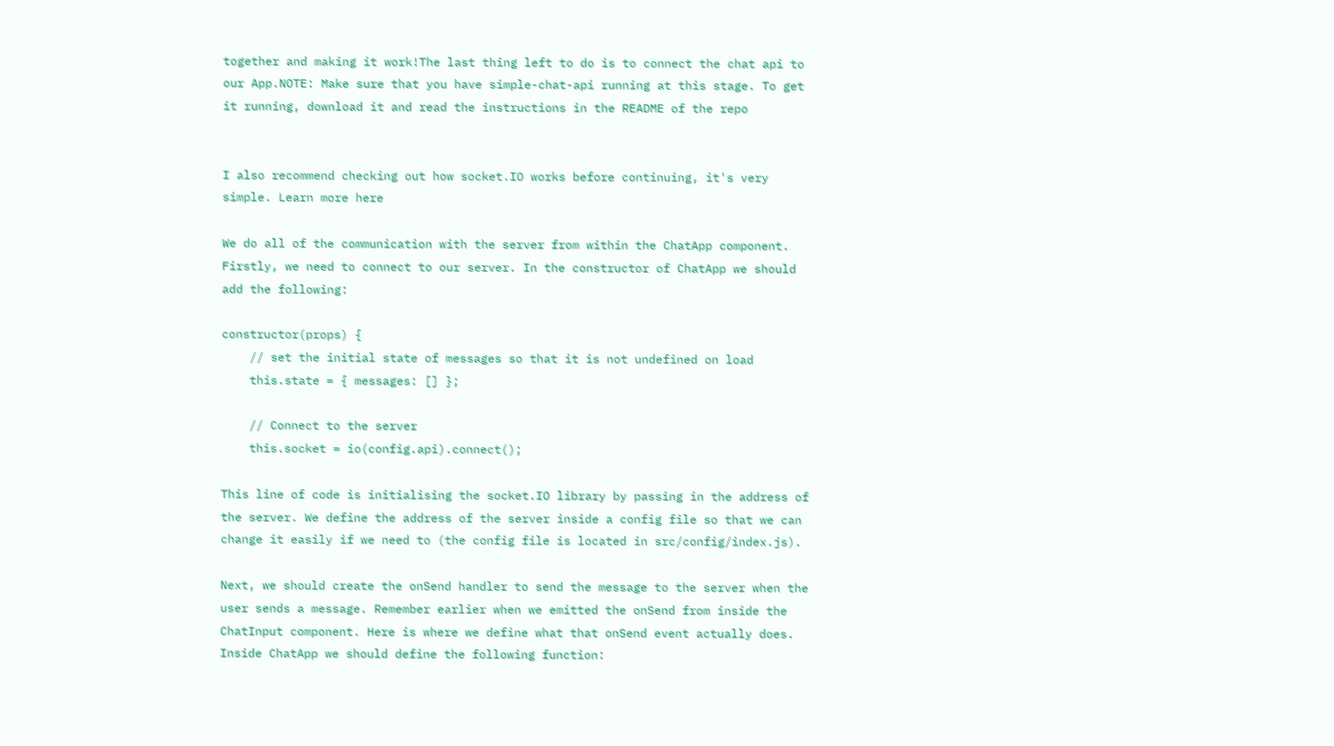together and making it work!The last thing left to do is to connect the chat api to our App.NOTE: Make sure that you have simple-chat-api running at this stage. To get it running, download it and read the instructions in the README of the repo


I also recommend checking out how socket.IO works before continuing, it's very simple. Learn more here

We do all of the communication with the server from within the ChatApp component. Firstly, we need to connect to our server. In the constructor of ChatApp we should add the following:

constructor(props) {
    // set the initial state of messages so that it is not undefined on load
    this.state = { messages: [] };

    // Connect to the server
    this.socket = io(config.api).connect();

This line of code is initialising the socket.IO library by passing in the address of the server. We define the address of the server inside a config file so that we can change it easily if we need to (the config file is located in src/config/index.js).

Next, we should create the onSend handler to send the message to the server when the user sends a message. Remember earlier when we emitted the onSend from inside the ChatInput component. Here is where we define what that onSend event actually does. Inside ChatApp we should define the following function: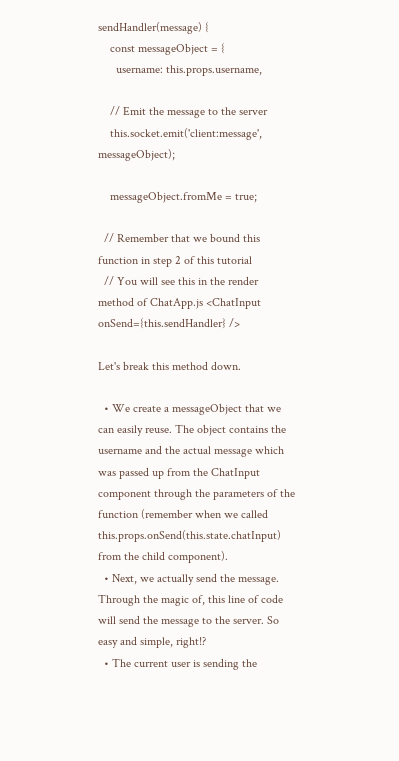sendHandler(message) {
    const messageObject = {
      username: this.props.username,

    // Emit the message to the server
    this.socket.emit('client:message', messageObject);

    messageObject.fromMe = true;

  // Remember that we bound this function in step 2 of this tutorial
  // You will see this in the render method of ChatApp.js <ChatInput onSend={this.sendHandler} />

Let's break this method down.

  • We create a messageObject that we can easily reuse. The object contains the username and the actual message which was passed up from the ChatInput component through the parameters of the function (remember when we called this.props.onSend(this.state.chatInput) from the child component).
  • Next, we actually send the message. Through the magic of, this line of code will send the message to the server. So easy and simple, right!?
  • The current user is sending the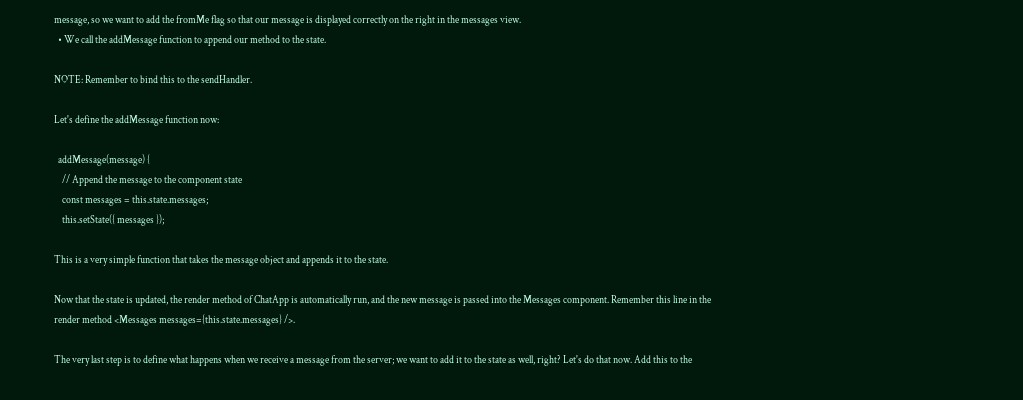message, so we want to add the fromMe flag so that our message is displayed correctly on the right in the messages view.
  • We call the addMessage function to append our method to the state.

NOTE: Remember to bind this to the sendHandler.

Let's define the addMessage function now:

  addMessage(message) {
    // Append the message to the component state
    const messages = this.state.messages;
    this.setState({ messages });

This is a very simple function that takes the message object and appends it to the state.

Now that the state is updated, the render method of ChatApp is automatically run, and the new message is passed into the Messages component. Remember this line in the render method <Messages messages={this.state.messages} />.

The very last step is to define what happens when we receive a message from the server; we want to add it to the state as well, right? Let's do that now. Add this to the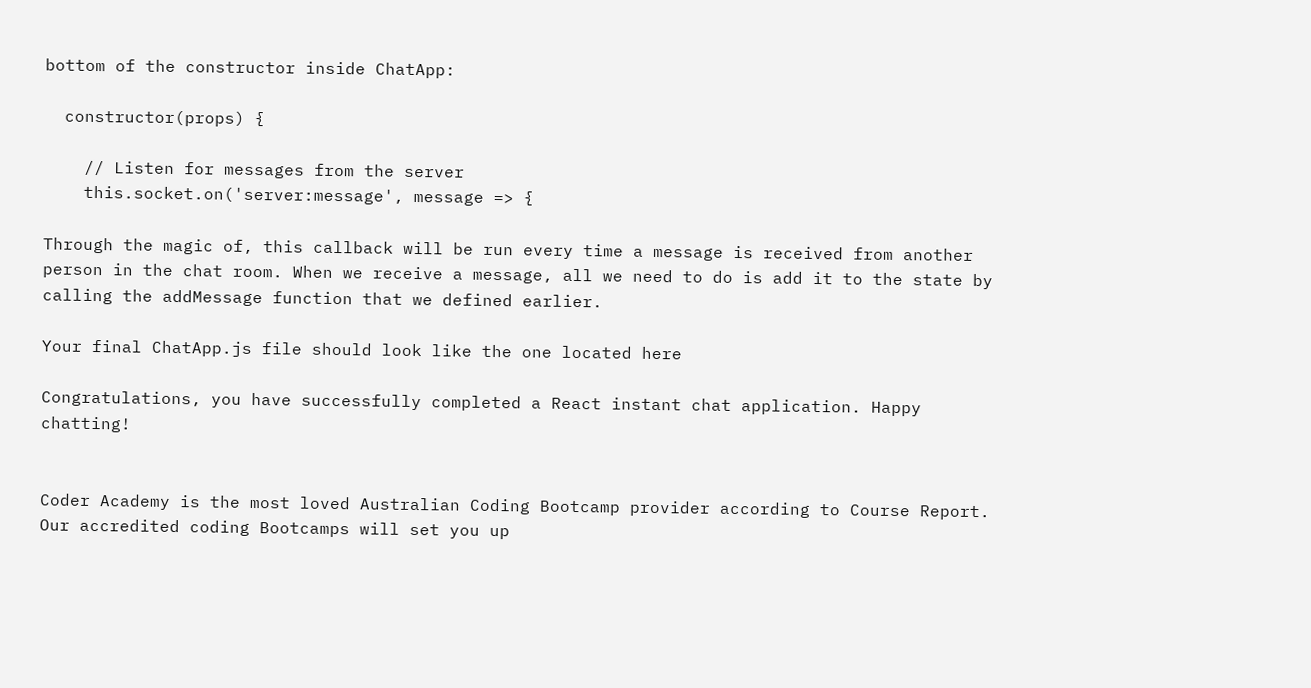bottom of the constructor inside ChatApp:

  constructor(props) {

    // Listen for messages from the server
    this.socket.on('server:message', message => {

Through the magic of, this callback will be run every time a message is received from another person in the chat room. When we receive a message, all we need to do is add it to the state by calling the addMessage function that we defined earlier.

Your final ChatApp.js file should look like the one located here

Congratulations, you have successfully completed a React instant chat application. Happy chatting!


Coder Academy is the most loved Australian Coding Bootcamp provider according to Course Report. Our accredited coding Bootcamps will set you up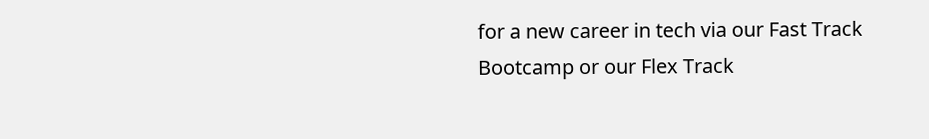for a new career in tech via our Fast Track Bootcamp or our Flex Track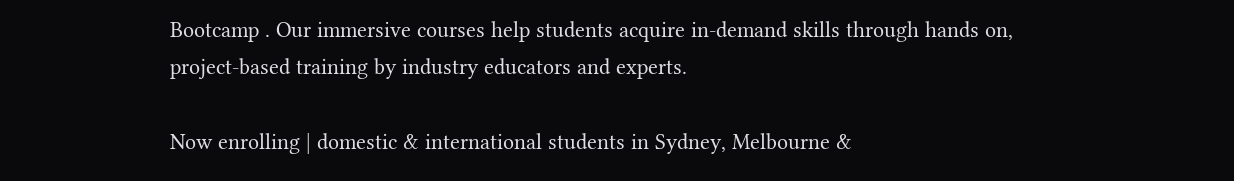Bootcamp . Our immersive courses help students acquire in-demand skills through hands on, project-based training by industry educators and experts.

Now enrolling | domestic & international students in Sydney, Melbourne &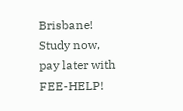Brisbane! Study now, pay later with FEE-HELP!